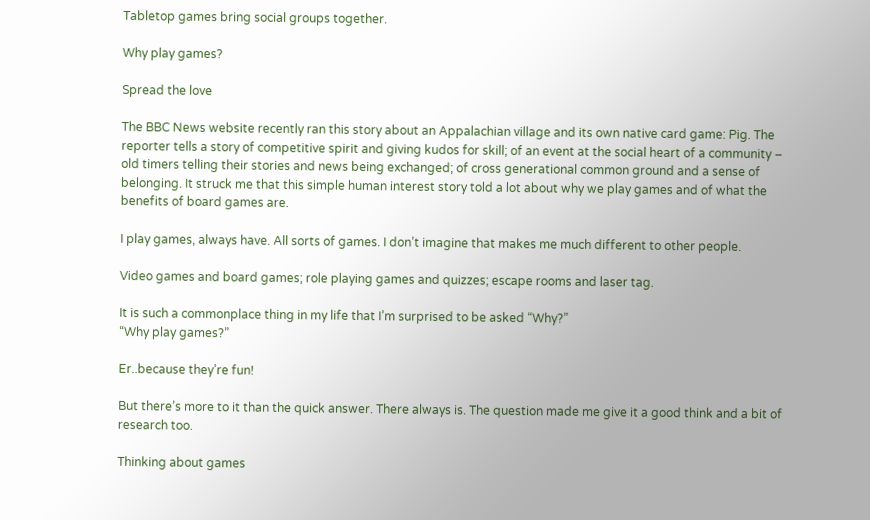Tabletop games bring social groups together.

Why play games?

Spread the love

The BBC News website recently ran this story about an Appalachian village and its own native card game: Pig. The reporter tells a story of competitive spirit and giving kudos for skill; of an event at the social heart of a community – old timers telling their stories and news being exchanged; of cross generational common ground and a sense of belonging. It struck me that this simple human interest story told a lot about why we play games and of what the benefits of board games are.

I play games, always have. All sorts of games. I don’t imagine that makes me much different to other people.

Video games and board games; role playing games and quizzes; escape rooms and laser tag.

It is such a commonplace thing in my life that I’m surprised to be asked “Why?”
“Why play games?”

Er..because they’re fun!

But there’s more to it than the quick answer. There always is. The question made me give it a good think and a bit of research too.

Thinking about games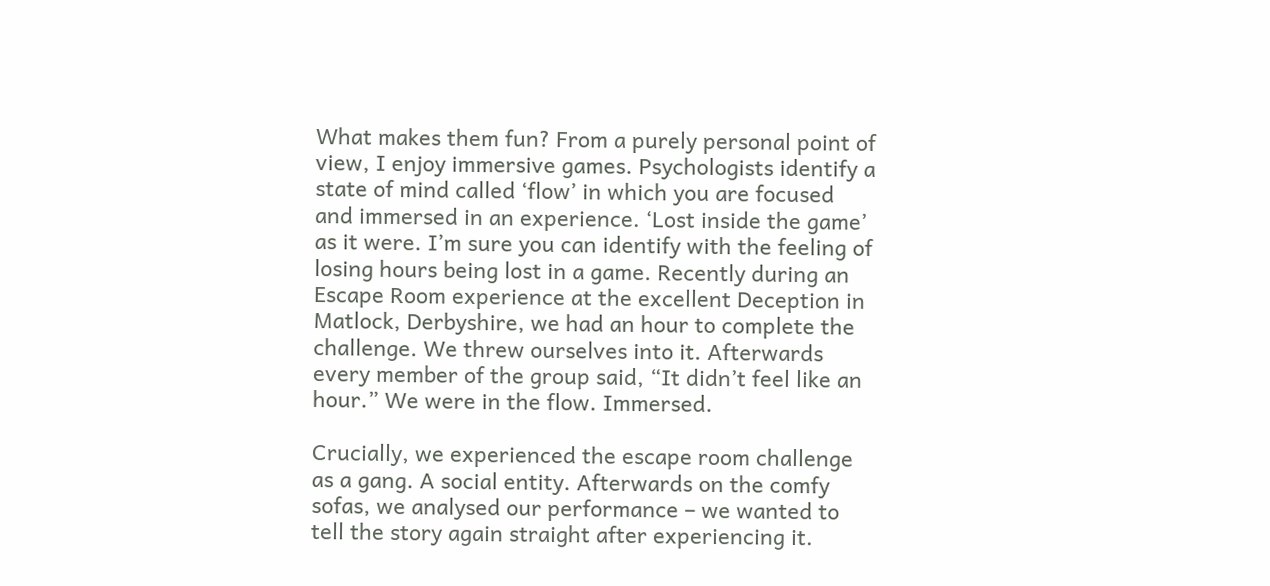What makes them fun? From a purely personal point of view, I enjoy immersive games. Psychologists identify a state of mind called ‘flow’ in which you are focused and immersed in an experience. ‘Lost inside the game’ as it were. I’m sure you can identify with the feeling of losing hours being lost in a game. Recently during an Escape Room experience at the excellent Deception in Matlock, Derbyshire, we had an hour to complete the challenge. We threw ourselves into it. Afterwards every member of the group said, “It didn’t feel like an hour.” We were in the flow. Immersed.

Crucially, we experienced the escape room challenge as a gang. A social entity. Afterwards on the comfy sofas, we analysed our performance – we wanted to tell the story again straight after experiencing it.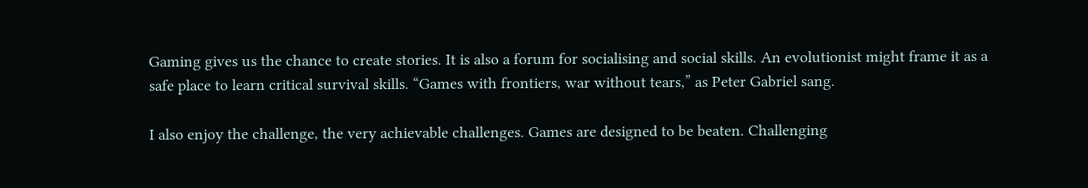Gaming gives us the chance to create stories. It is also a forum for socialising and social skills. An evolutionist might frame it as a safe place to learn critical survival skills. “Games with frontiers, war without tears,” as Peter Gabriel sang.

I also enjoy the challenge, the very achievable challenges. Games are designed to be beaten. Challenging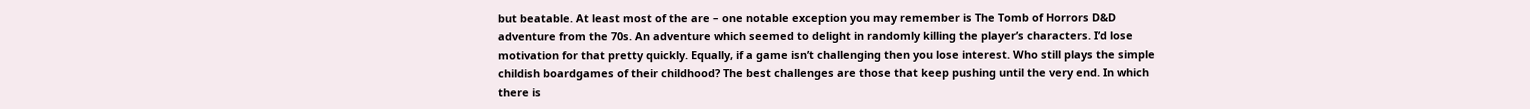but beatable. At least most of the are – one notable exception you may remember is The Tomb of Horrors D&D adventure from the 70s. An adventure which seemed to delight in randomly killing the player’s characters. I’d lose motivation for that pretty quickly. Equally, if a game isn’t challenging then you lose interest. Who still plays the simple childish boardgames of their childhood? The best challenges are those that keep pushing until the very end. In which there is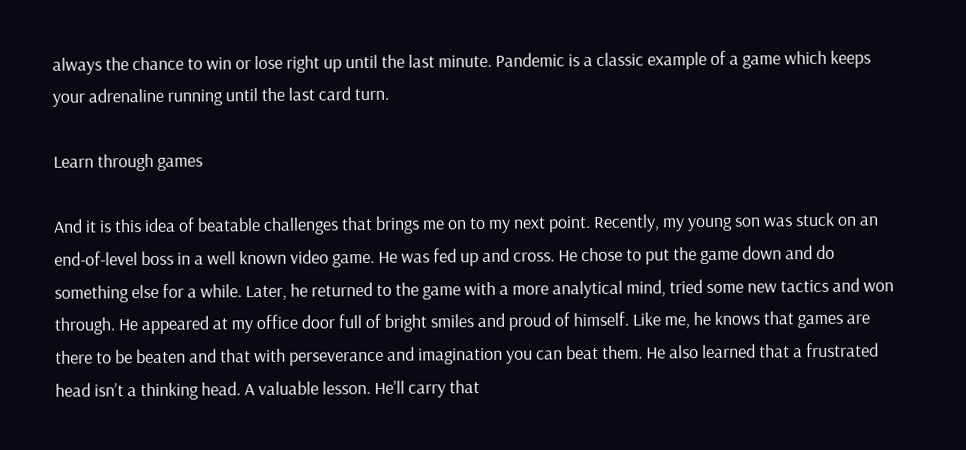always the chance to win or lose right up until the last minute. Pandemic is a classic example of a game which keeps your adrenaline running until the last card turn.

Learn through games

And it is this idea of beatable challenges that brings me on to my next point. Recently, my young son was stuck on an end-of-level boss in a well known video game. He was fed up and cross. He chose to put the game down and do something else for a while. Later, he returned to the game with a more analytical mind, tried some new tactics and won through. He appeared at my office door full of bright smiles and proud of himself. Like me, he knows that games are there to be beaten and that with perseverance and imagination you can beat them. He also learned that a frustrated head isn’t a thinking head. A valuable lesson. He’ll carry that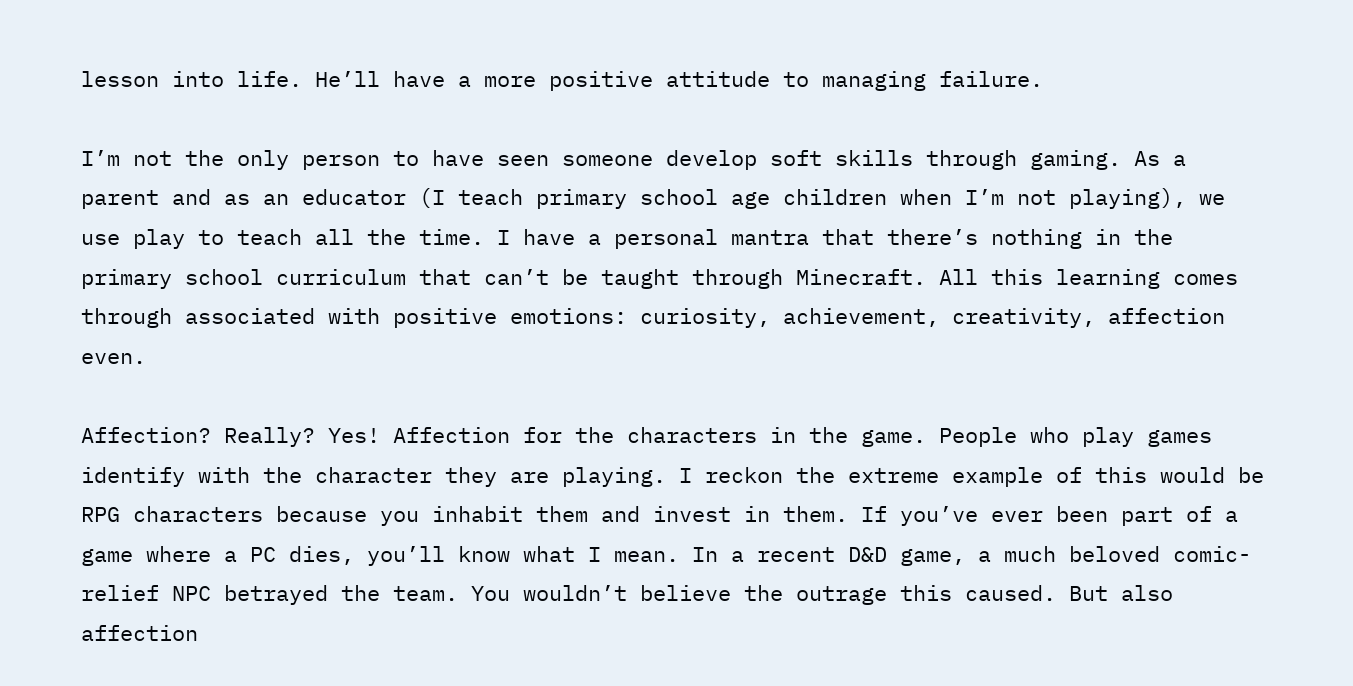lesson into life. He’ll have a more positive attitude to managing failure.

I’m not the only person to have seen someone develop soft skills through gaming. As a parent and as an educator (I teach primary school age children when I’m not playing), we use play to teach all the time. I have a personal mantra that there’s nothing in the primary school curriculum that can’t be taught through Minecraft. All this learning comes through associated with positive emotions: curiosity, achievement, creativity, affection even.

Affection? Really? Yes! Affection for the characters in the game. People who play games identify with the character they are playing. I reckon the extreme example of this would be RPG characters because you inhabit them and invest in them. If you’ve ever been part of a game where a PC dies, you’ll know what I mean. In a recent D&D game, a much beloved comic-relief NPC betrayed the team. You wouldn’t believe the outrage this caused. But also affection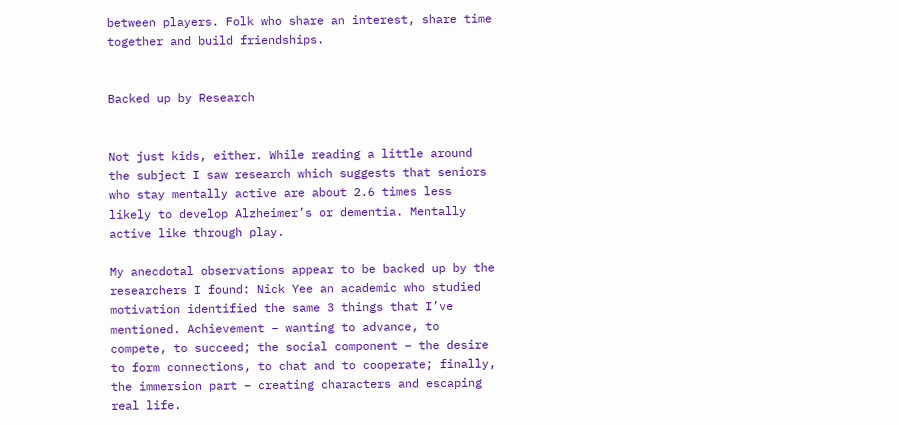between players. Folk who share an interest, share time together and build friendships.


Backed up by Research


Not just kids, either. While reading a little around the subject I saw research which suggests that seniors who stay mentally active are about 2.6 times less likely to develop Alzheimer’s or dementia. Mentally active like through play.

My anecdotal observations appear to be backed up by the researchers I found: Nick Yee an academic who studied motivation identified the same 3 things that I’ve mentioned. Achievement – wanting to advance, to compete, to succeed; the social component – the desire to form connections, to chat and to cooperate; finally, the immersion part – creating characters and escaping real life.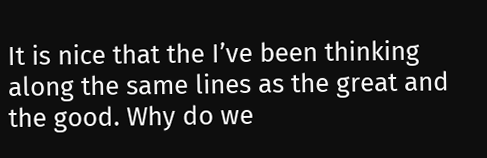It is nice that the I’ve been thinking along the same lines as the great and the good. Why do we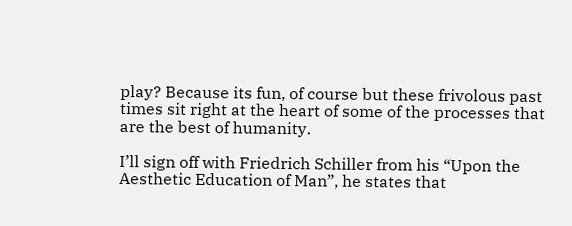play? Because its fun, of course but these frivolous past times sit right at the heart of some of the processes that are the best of humanity.

I’ll sign off with Friedrich Schiller from his “Upon the Aesthetic Education of Man”, he states that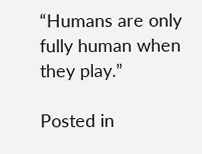“Humans are only fully human when they play.”

Posted in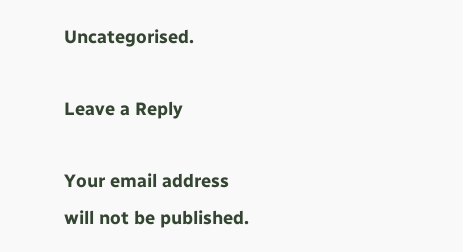Uncategorised.

Leave a Reply

Your email address will not be published.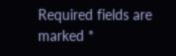Required fields are marked *